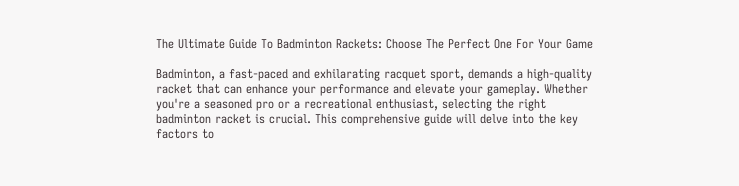The Ultimate Guide To Badminton Rackets: Choose The Perfect One For Your Game

Badminton, a fast-paced and exhilarating racquet sport, demands a high-quality racket that can enhance your performance and elevate your gameplay. Whether you're a seasoned pro or a recreational enthusiast, selecting the right badminton racket is crucial. This comprehensive guide will delve into the key factors to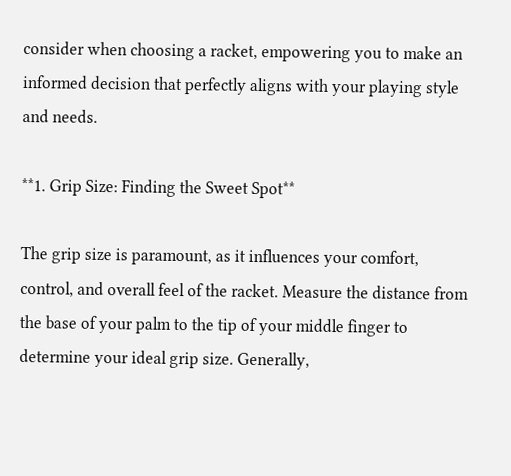consider when choosing a racket, empowering you to make an informed decision that perfectly aligns with your playing style and needs.

**1. Grip Size: Finding the Sweet Spot**

The grip size is paramount, as it influences your comfort, control, and overall feel of the racket. Measure the distance from the base of your palm to the tip of your middle finger to determine your ideal grip size. Generally,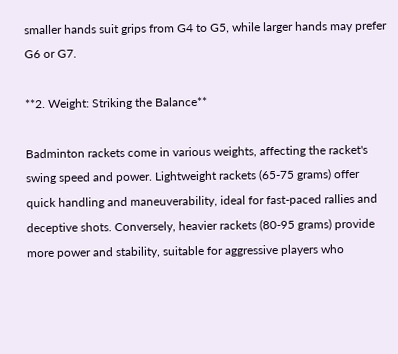smaller hands suit grips from G4 to G5, while larger hands may prefer G6 or G7.

**2. Weight: Striking the Balance**

Badminton rackets come in various weights, affecting the racket's swing speed and power. Lightweight rackets (65-75 grams) offer quick handling and maneuverability, ideal for fast-paced rallies and deceptive shots. Conversely, heavier rackets (80-95 grams) provide more power and stability, suitable for aggressive players who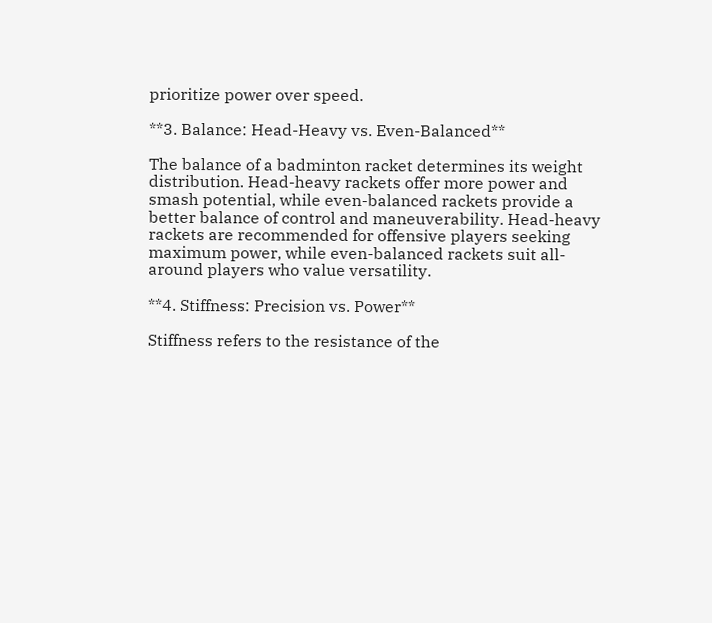prioritize power over speed.

**3. Balance: Head-Heavy vs. Even-Balanced**

The balance of a badminton racket determines its weight distribution. Head-heavy rackets offer more power and smash potential, while even-balanced rackets provide a better balance of control and maneuverability. Head-heavy rackets are recommended for offensive players seeking maximum power, while even-balanced rackets suit all-around players who value versatility.

**4. Stiffness: Precision vs. Power**

Stiffness refers to the resistance of the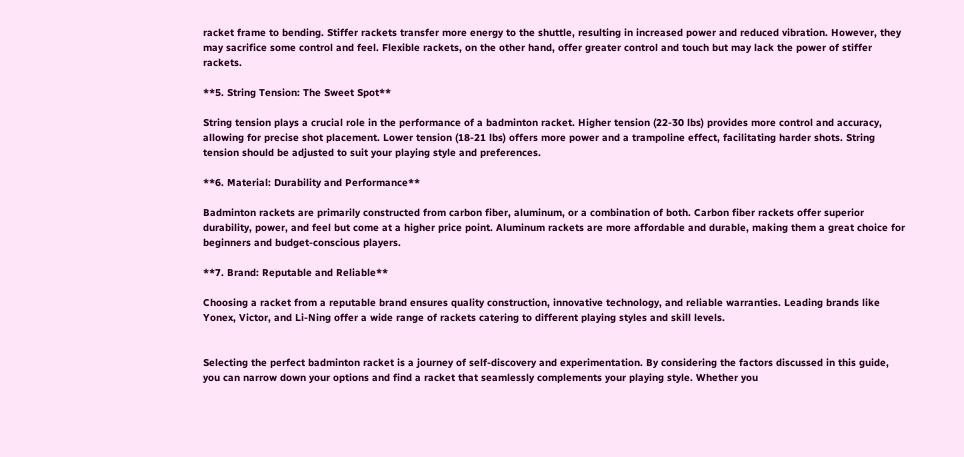racket frame to bending. Stiffer rackets transfer more energy to the shuttle, resulting in increased power and reduced vibration. However, they may sacrifice some control and feel. Flexible rackets, on the other hand, offer greater control and touch but may lack the power of stiffer rackets.

**5. String Tension: The Sweet Spot**

String tension plays a crucial role in the performance of a badminton racket. Higher tension (22-30 lbs) provides more control and accuracy, allowing for precise shot placement. Lower tension (18-21 lbs) offers more power and a trampoline effect, facilitating harder shots. String tension should be adjusted to suit your playing style and preferences.

**6. Material: Durability and Performance**

Badminton rackets are primarily constructed from carbon fiber, aluminum, or a combination of both. Carbon fiber rackets offer superior durability, power, and feel but come at a higher price point. Aluminum rackets are more affordable and durable, making them a great choice for beginners and budget-conscious players.

**7. Brand: Reputable and Reliable**

Choosing a racket from a reputable brand ensures quality construction, innovative technology, and reliable warranties. Leading brands like Yonex, Victor, and Li-Ning offer a wide range of rackets catering to different playing styles and skill levels.


Selecting the perfect badminton racket is a journey of self-discovery and experimentation. By considering the factors discussed in this guide, you can narrow down your options and find a racket that seamlessly complements your playing style. Whether you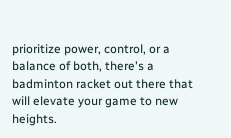prioritize power, control, or a balance of both, there's a badminton racket out there that will elevate your game to new heights.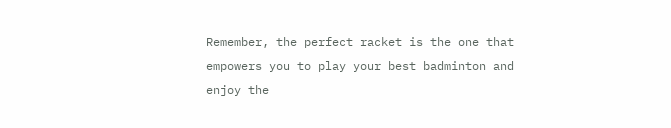Remember, the perfect racket is the one that empowers you to play your best badminton and enjoy the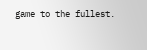game to the fullest.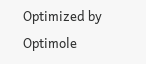Optimized by Optimole